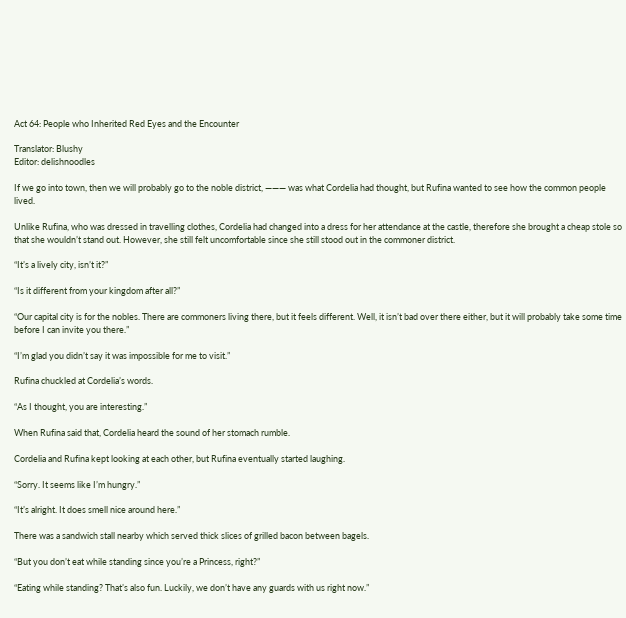Act 64: People who Inherited Red Eyes and the Encounter

Translator: Blushy
Editor: delishnoodles

If we go into town, then we will probably go to the noble district, ――― was what Cordelia had thought, but Rufina wanted to see how the common people lived.

Unlike Rufina, who was dressed in travelling clothes, Cordelia had changed into a dress for her attendance at the castle, therefore she brought a cheap stole so that she wouldn’t stand out. However, she still felt uncomfortable since she still stood out in the commoner district.

“It’s a lively city, isn’t it?”

“Is it different from your kingdom after all?”

“Our capital city is for the nobles. There are commoners living there, but it feels different. Well, it isn’t bad over there either, but it will probably take some time before I can invite you there.”

“I’m glad you didn’t say it was impossible for me to visit.”

Rufina chuckled at Cordelia’s words.

“As I thought, you are interesting.”

When Rufina said that, Cordelia heard the sound of her stomach rumble.

Cordelia and Rufina kept looking at each other, but Rufina eventually started laughing.

“Sorry. It seems like I’m hungry.”

“It’s alright. It does smell nice around here.”

There was a sandwich stall nearby which served thick slices of grilled bacon between bagels.

“But you don’t eat while standing since you’re a Princess, right?”

“Eating while standing? That’s also fun. Luckily, we don’t have any guards with us right now.”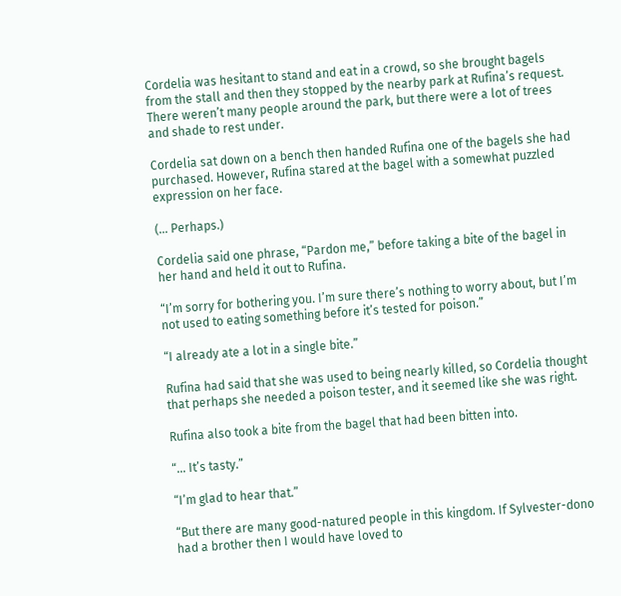Cordelia was hesitant to stand and eat in a crowd, so she brought bagels from the stall and then they stopped by the nearby park at Rufina’s request. There weren’t many people around the park, but there were a lot of trees and shade to rest under.

Cordelia sat down on a bench then handed Rufina one of the bagels she had purchased. However, Rufina stared at the bagel with a somewhat puzzled expression on her face.

(… Perhaps.)

Cordelia said one phrase, “Pardon me,” before taking a bite of the bagel in her hand and held it out to Rufina.

“I’m sorry for bothering you. I’m sure there’s nothing to worry about, but I’m not used to eating something before it’s tested for poison.”

“I already ate a lot in a single bite.”

Rufina had said that she was used to being nearly killed, so Cordelia thought that perhaps she needed a poison tester, and it seemed like she was right.

Rufina also took a bite from the bagel that had been bitten into.

“… It’s tasty.”

“I’m glad to hear that.”

“But there are many good-natured people in this kingdom. If Sylvester-dono had a brother then I would have loved to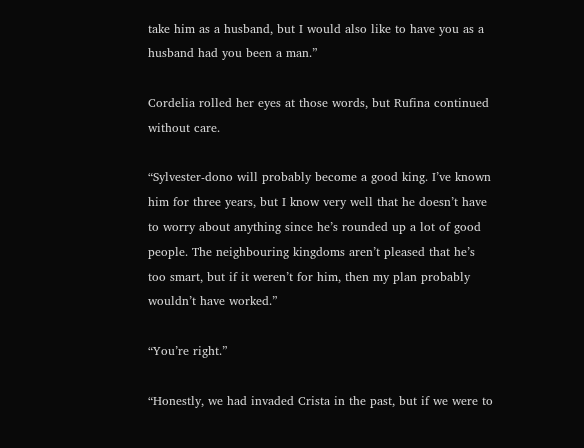take him as a husband, but I would also like to have you as a husband had you been a man.”

Cordelia rolled her eyes at those words, but Rufina continued without care.

“Sylvester-dono will probably become a good king. I’ve known him for three years, but I know very well that he doesn’t have to worry about anything since he’s rounded up a lot of good people. The neighbouring kingdoms aren’t pleased that he’s too smart, but if it weren’t for him, then my plan probably wouldn’t have worked.”

“You’re right.”

“Honestly, we had invaded Crista in the past, but if we were to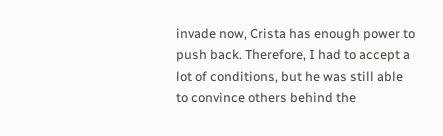invade now, Crista has enough power to push back. Therefore, I had to accept a lot of conditions, but he was still able to convince others behind the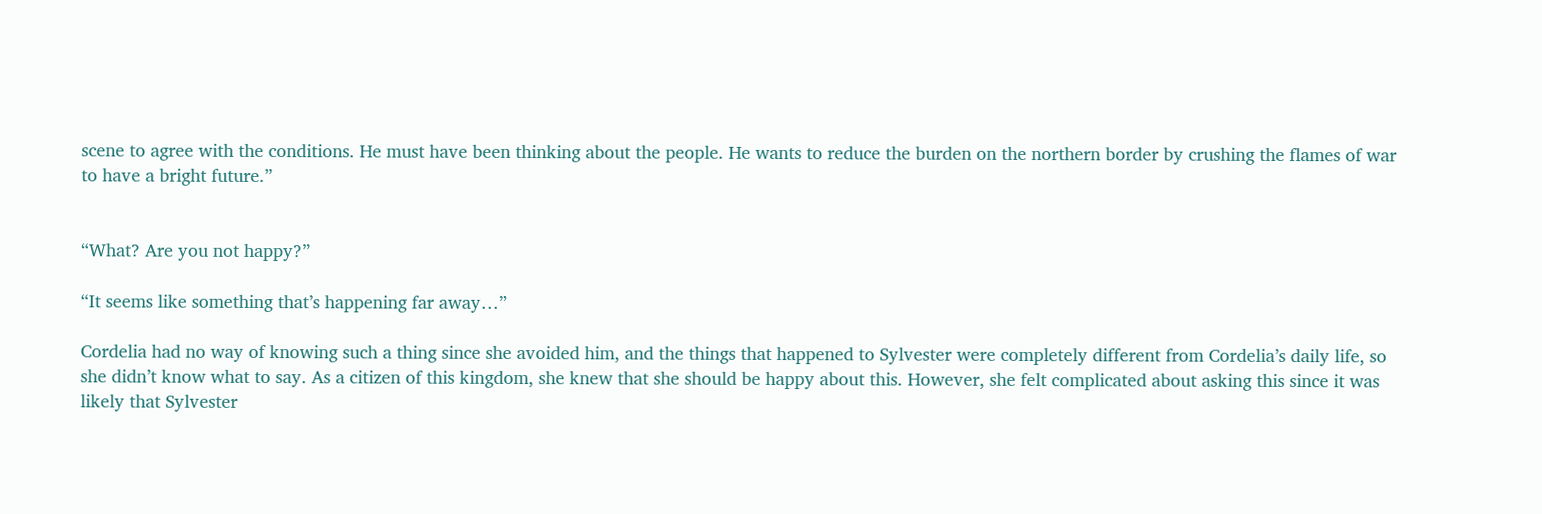scene to agree with the conditions. He must have been thinking about the people. He wants to reduce the burden on the northern border by crushing the flames of war to have a bright future.”


“What? Are you not happy?”

“It seems like something that’s happening far away…”

Cordelia had no way of knowing such a thing since she avoided him, and the things that happened to Sylvester were completely different from Cordelia’s daily life, so she didn’t know what to say. As a citizen of this kingdom, she knew that she should be happy about this. However, she felt complicated about asking this since it was likely that Sylvester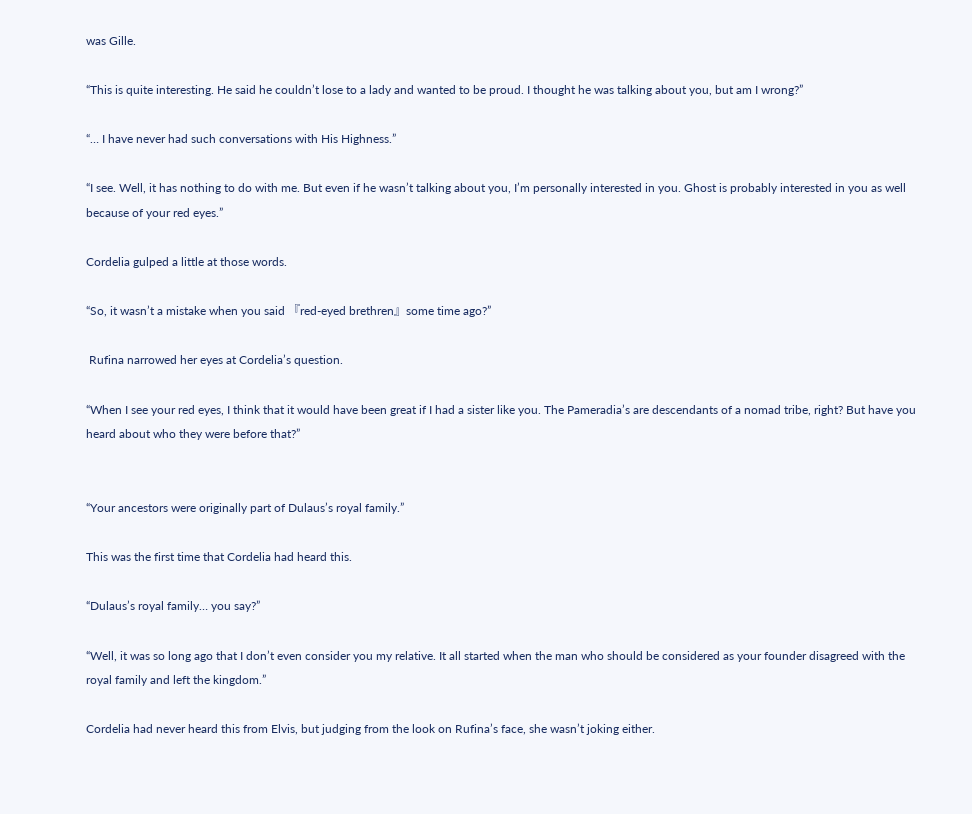was Gille.

“This is quite interesting. He said he couldn’t lose to a lady and wanted to be proud. I thought he was talking about you, but am I wrong?”

“… I have never had such conversations with His Highness.”

“I see. Well, it has nothing to do with me. But even if he wasn’t talking about you, I’m personally interested in you. Ghost is probably interested in you as well because of your red eyes.”

Cordelia gulped a little at those words.

“So, it wasn’t a mistake when you said 『red-eyed brethren』some time ago?”

 Rufina narrowed her eyes at Cordelia’s question.

“When I see your red eyes, I think that it would have been great if I had a sister like you. The Pameradia’s are descendants of a nomad tribe, right? But have you heard about who they were before that?”


“Your ancestors were originally part of Dulaus’s royal family.”

This was the first time that Cordelia had heard this.

“Dulaus’s royal family… you say?”

“Well, it was so long ago that I don’t even consider you my relative. It all started when the man who should be considered as your founder disagreed with the royal family and left the kingdom.”

Cordelia had never heard this from Elvis, but judging from the look on Rufina’s face, she wasn’t joking either.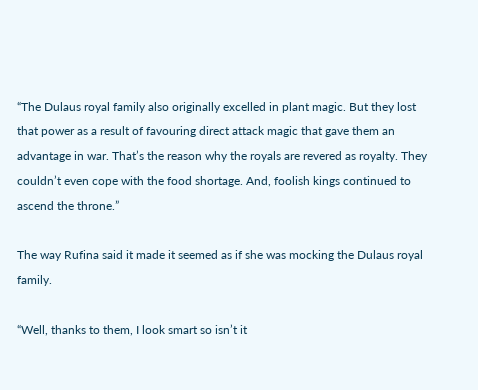“The Dulaus royal family also originally excelled in plant magic. But they lost that power as a result of favouring direct attack magic that gave them an advantage in war. That’s the reason why the royals are revered as royalty. They couldn’t even cope with the food shortage. And, foolish kings continued to ascend the throne.”

The way Rufina said it made it seemed as if she was mocking the Dulaus royal family.

“Well, thanks to them, I look smart so isn’t it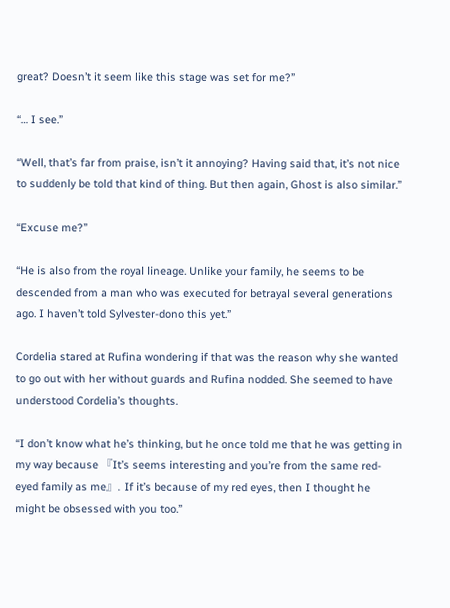great? Doesn’t it seem like this stage was set for me?”

“… I see.”

“Well, that’s far from praise, isn’t it annoying? Having said that, it’s not nice to suddenly be told that kind of thing. But then again, Ghost is also similar.”

“Excuse me?”

“He is also from the royal lineage. Unlike your family, he seems to be descended from a man who was executed for betrayal several generations ago. I haven’t told Sylvester-dono this yet.”

Cordelia stared at Rufina wondering if that was the reason why she wanted to go out with her without guards and Rufina nodded. She seemed to have understood Cordelia’s thoughts.

“I don’t know what he’s thinking, but he once told me that he was getting in my way because 『It’s seems interesting and you’re from the same red-eyed family as me』. If it’s because of my red eyes, then I thought he might be obsessed with you too.”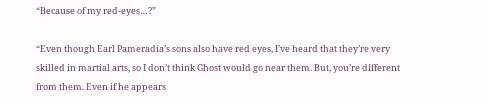“Because of my red-eyes…?”

“Even though Earl Pameradia’s sons also have red eyes, I’ve heard that they’re very skilled in martial arts, so I don’t think Ghost would go near them. But, you’re different from them. Even if he appears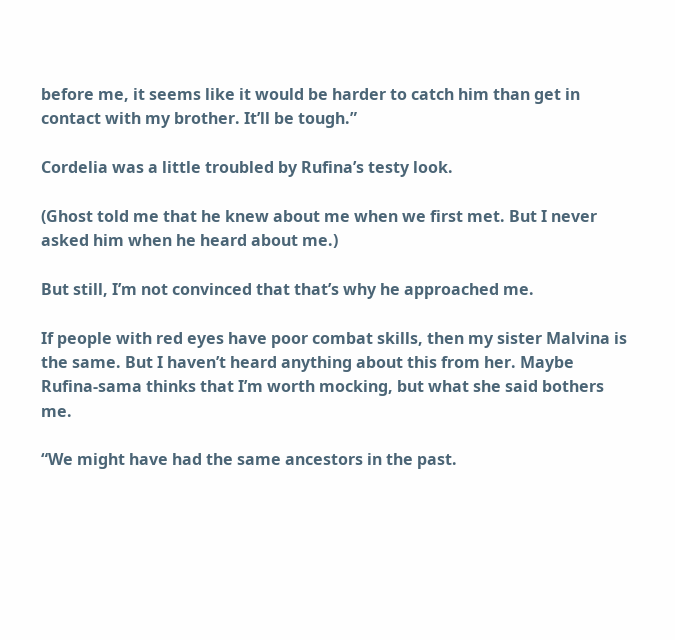before me, it seems like it would be harder to catch him than get in contact with my brother. It’ll be tough.”

Cordelia was a little troubled by Rufina’s testy look.

(Ghost told me that he knew about me when we first met. But I never asked him when he heard about me.)

But still, I’m not convinced that that’s why he approached me.

If people with red eyes have poor combat skills, then my sister Malvina is the same. But I haven’t heard anything about this from her. Maybe Rufina-sama thinks that I’m worth mocking, but what she said bothers me.

“We might have had the same ancestors in the past.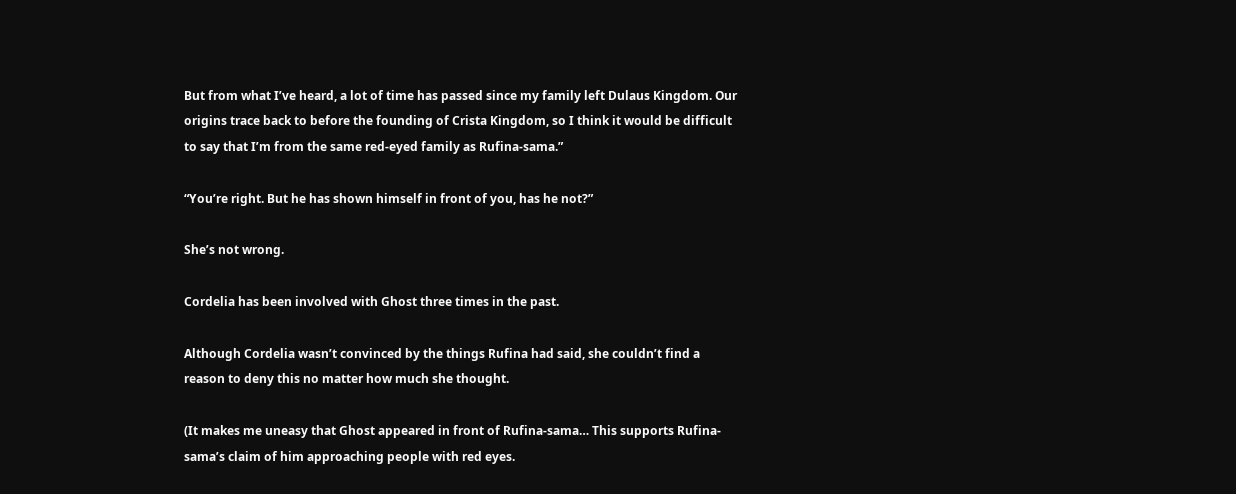But from what I’ve heard, a lot of time has passed since my family left Dulaus Kingdom. Our origins trace back to before the founding of Crista Kingdom, so I think it would be difficult to say that I’m from the same red-eyed family as Rufina-sama.”

“You’re right. But he has shown himself in front of you, has he not?”

She’s not wrong.

Cordelia has been involved with Ghost three times in the past.

Although Cordelia wasn’t convinced by the things Rufina had said, she couldn’t find a reason to deny this no matter how much she thought.

(It makes me uneasy that Ghost appeared in front of Rufina-sama… This supports Rufina-sama’s claim of him approaching people with red eyes.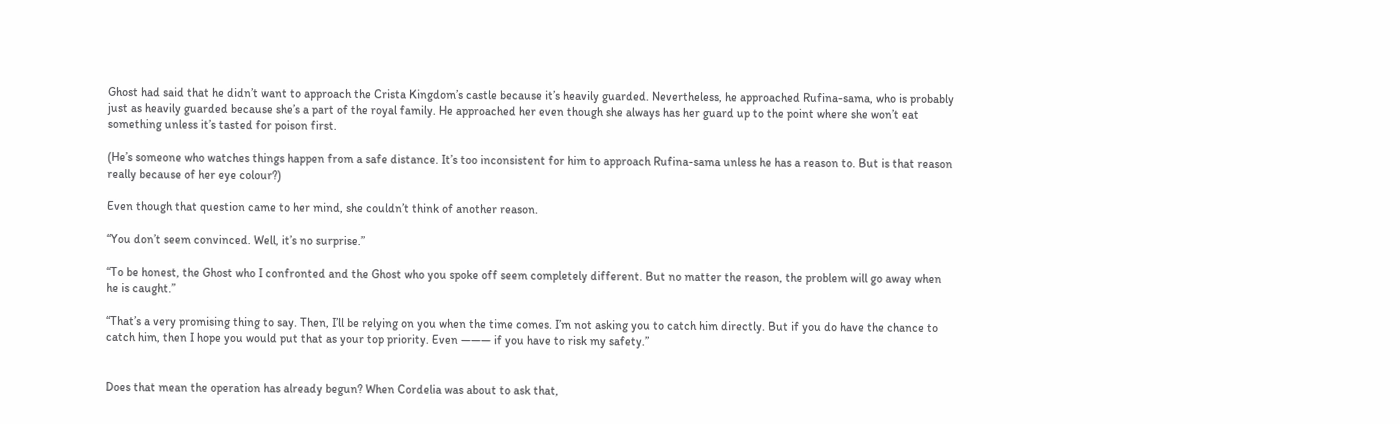Ghost had said that he didn’t want to approach the Crista Kingdom’s castle because it’s heavily guarded. Nevertheless, he approached Rufina-sama, who is probably just as heavily guarded because she’s a part of the royal family. He approached her even though she always has her guard up to the point where she won’t eat something unless it’s tasted for poison first.

(He’s someone who watches things happen from a safe distance. It’s too inconsistent for him to approach Rufina-sama unless he has a reason to. But is that reason really because of her eye colour?)

Even though that question came to her mind, she couldn’t think of another reason.

“You don’t seem convinced. Well, it’s no surprise.”

“To be honest, the Ghost who I confronted and the Ghost who you spoke off seem completely different. But no matter the reason, the problem will go away when he is caught.”

“That’s a very promising thing to say. Then, I’ll be relying on you when the time comes. I’m not asking you to catch him directly. But if you do have the chance to catch him, then I hope you would put that as your top priority. Even ――― if you have to risk my safety.”


Does that mean the operation has already begun? When Cordelia was about to ask that,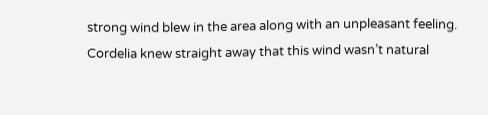strong wind blew in the area along with an unpleasant feeling. Cordelia knew straight away that this wind wasn’t natural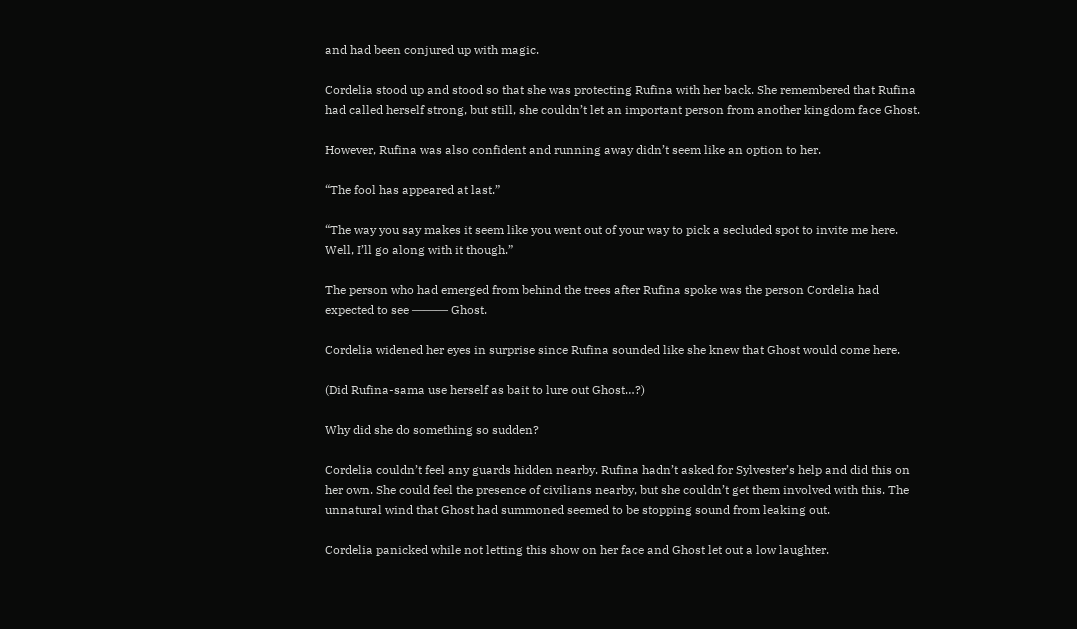and had been conjured up with magic.

Cordelia stood up and stood so that she was protecting Rufina with her back. She remembered that Rufina had called herself strong, but still, she couldn’t let an important person from another kingdom face Ghost.

However, Rufina was also confident and running away didn’t seem like an option to her.

“The fool has appeared at last.”

“The way you say makes it seem like you went out of your way to pick a secluded spot to invite me here. Well, I’ll go along with it though.”

The person who had emerged from behind the trees after Rufina spoke was the person Cordelia had expected to see ――― Ghost.

Cordelia widened her eyes in surprise since Rufina sounded like she knew that Ghost would come here.

(Did Rufina-sama use herself as bait to lure out Ghost…?)

Why did she do something so sudden?

Cordelia couldn’t feel any guards hidden nearby. Rufina hadn’t asked for Sylvester’s help and did this on her own. She could feel the presence of civilians nearby, but she couldn’t get them involved with this. The unnatural wind that Ghost had summoned seemed to be stopping sound from leaking out.

Cordelia panicked while not letting this show on her face and Ghost let out a low laughter.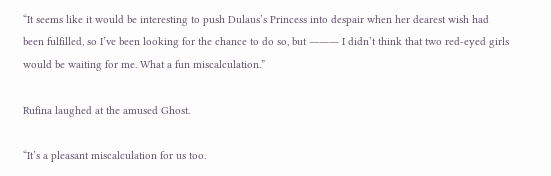“It seems like it would be interesting to push Dulaus’s Princess into despair when her dearest wish had been fulfilled, so I’ve been looking for the chance to do so, but ――― I didn’t think that two red-eyed girls would be waiting for me. What a fun miscalculation.”

Rufina laughed at the amused Ghost.

“It’s a pleasant miscalculation for us too.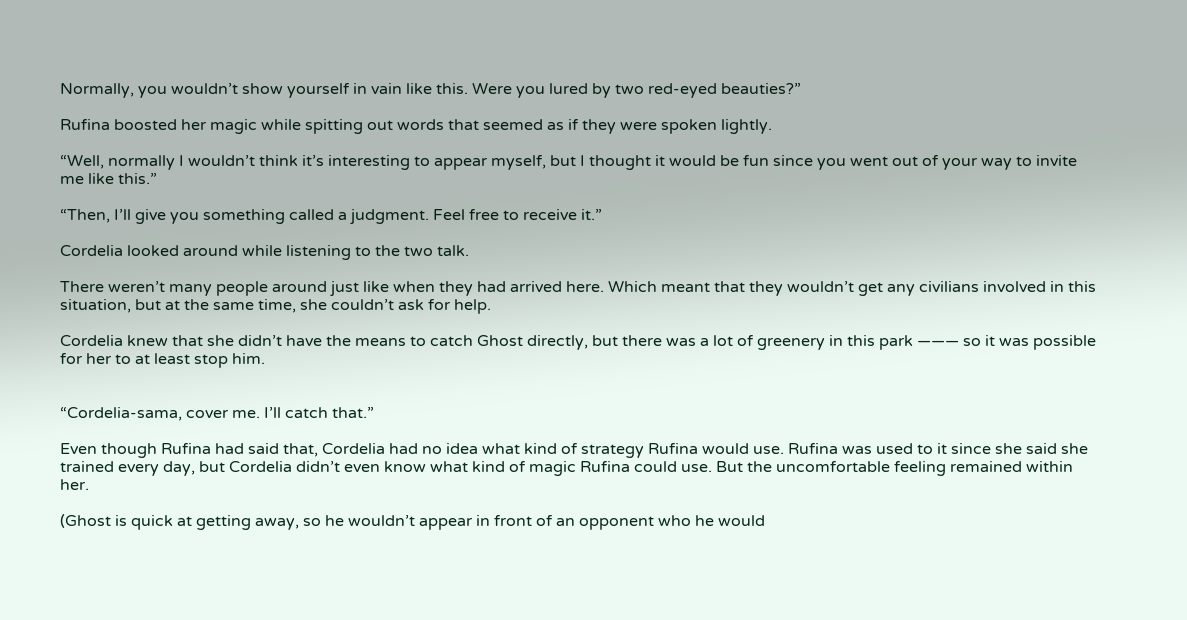Normally, you wouldn’t show yourself in vain like this. Were you lured by two red-eyed beauties?”

Rufina boosted her magic while spitting out words that seemed as if they were spoken lightly.

“Well, normally I wouldn’t think it’s interesting to appear myself, but I thought it would be fun since you went out of your way to invite me like this.”

“Then, I’ll give you something called a judgment. Feel free to receive it.”

Cordelia looked around while listening to the two talk.

There weren’t many people around just like when they had arrived here. Which meant that they wouldn’t get any civilians involved in this situation, but at the same time, she couldn’t ask for help.

Cordelia knew that she didn’t have the means to catch Ghost directly, but there was a lot of greenery in this park ――― so it was possible for her to at least stop him.


“Cordelia-sama, cover me. I’ll catch that.”

Even though Rufina had said that, Cordelia had no idea what kind of strategy Rufina would use. Rufina was used to it since she said she trained every day, but Cordelia didn’t even know what kind of magic Rufina could use. But the uncomfortable feeling remained within her.

(Ghost is quick at getting away, so he wouldn’t appear in front of an opponent who he would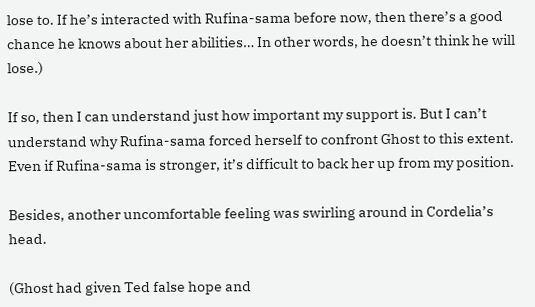lose to. If he’s interacted with Rufina-sama before now, then there’s a good chance he knows about her abilities… In other words, he doesn’t think he will lose.)

If so, then I can understand just how important my support is. But I can’t understand why Rufina-sama forced herself to confront Ghost to this extent. Even if Rufina-sama is stronger, it’s difficult to back her up from my position.

Besides, another uncomfortable feeling was swirling around in Cordelia’s head.

(Ghost had given Ted false hope and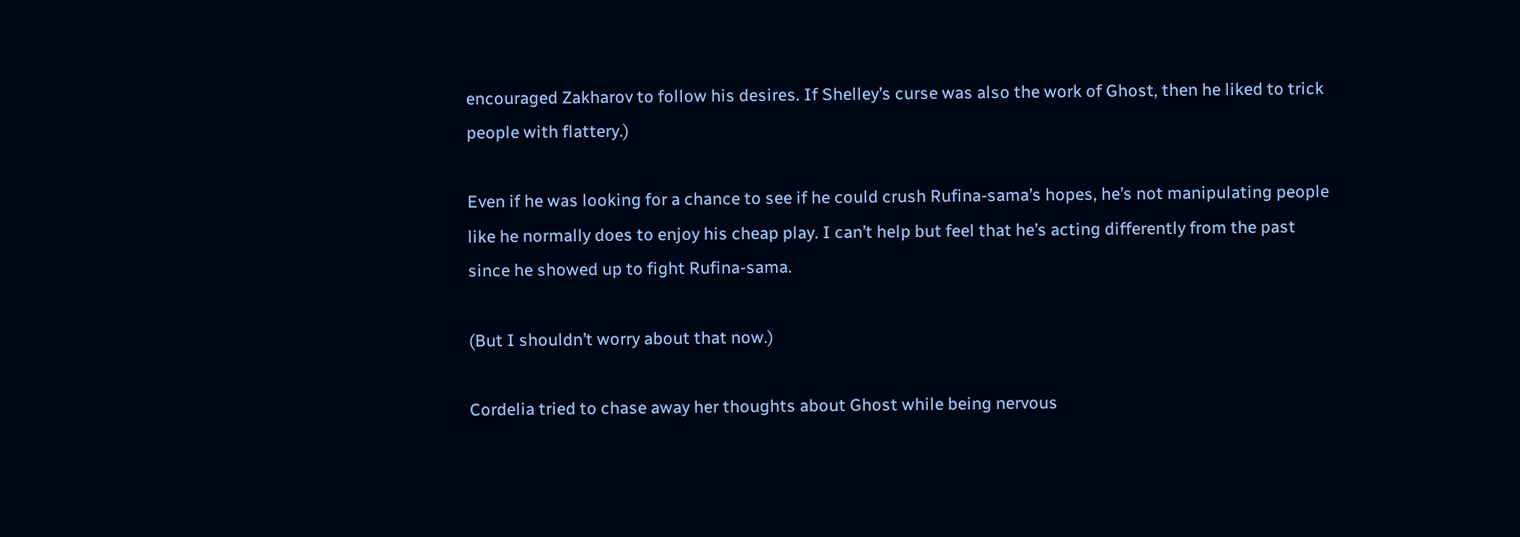encouraged Zakharov to follow his desires. If Shelley’s curse was also the work of Ghost, then he liked to trick people with flattery.)

Even if he was looking for a chance to see if he could crush Rufina-sama’s hopes, he’s not manipulating people like he normally does to enjoy his cheap play. I can’t help but feel that he’s acting differently from the past since he showed up to fight Rufina-sama.

(But I shouldn’t worry about that now.)

Cordelia tried to chase away her thoughts about Ghost while being nervous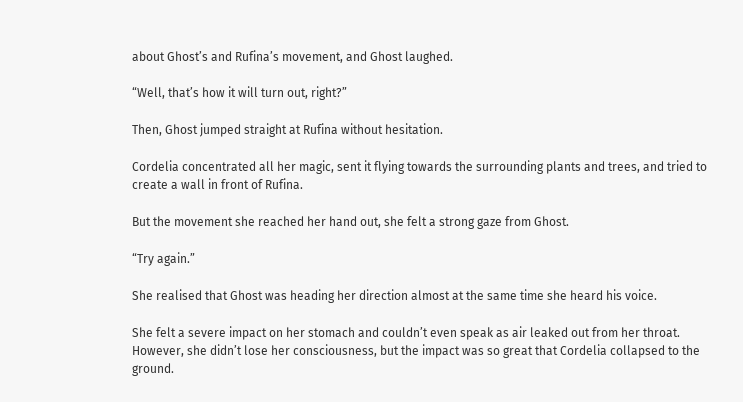about Ghost’s and Rufina’s movement, and Ghost laughed.

“Well, that’s how it will turn out, right?”

Then, Ghost jumped straight at Rufina without hesitation.

Cordelia concentrated all her magic, sent it flying towards the surrounding plants and trees, and tried to create a wall in front of Rufina.

But the movement she reached her hand out, she felt a strong gaze from Ghost.

“Try again.”

She realised that Ghost was heading her direction almost at the same time she heard his voice.

She felt a severe impact on her stomach and couldn’t even speak as air leaked out from her throat. However, she didn’t lose her consciousness, but the impact was so great that Cordelia collapsed to the ground.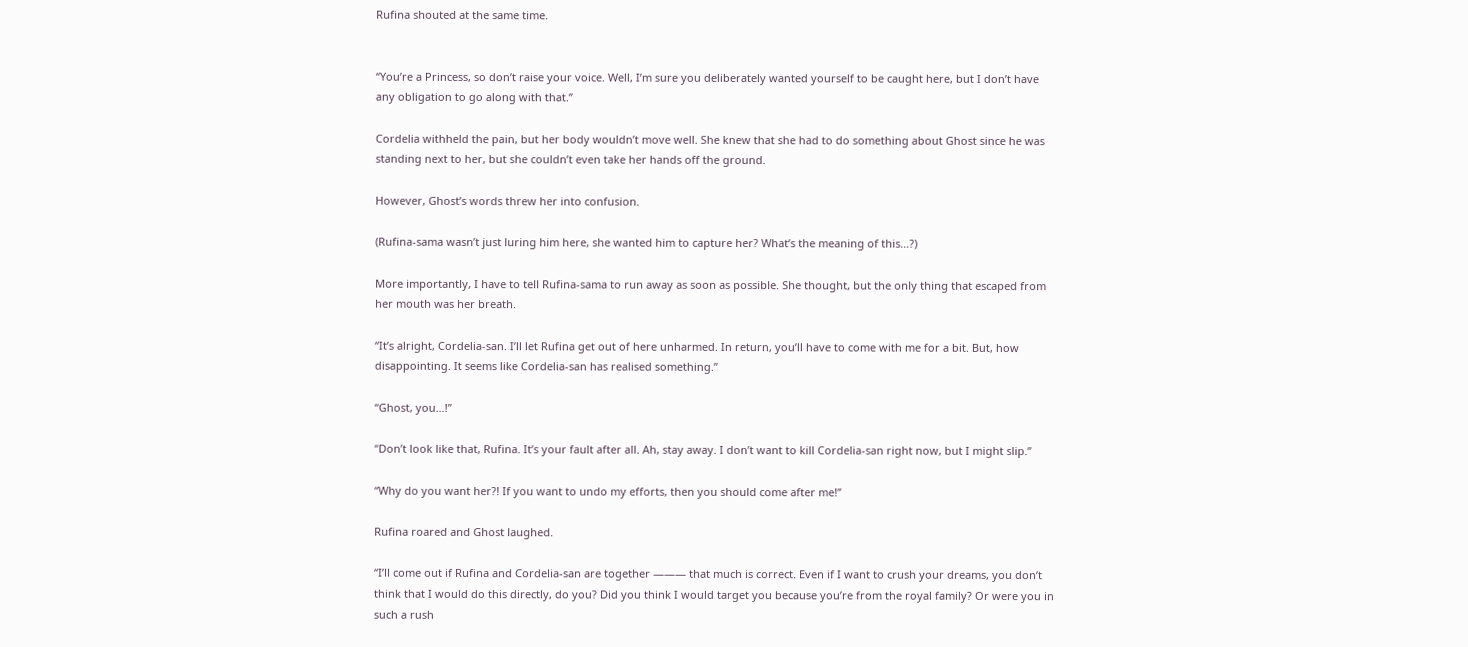Rufina shouted at the same time.


“You’re a Princess, so don’t raise your voice. Well, I’m sure you deliberately wanted yourself to be caught here, but I don’t have any obligation to go along with that.”

Cordelia withheld the pain, but her body wouldn’t move well. She knew that she had to do something about Ghost since he was standing next to her, but she couldn’t even take her hands off the ground.

However, Ghost’s words threw her into confusion.

(Rufina-sama wasn’t just luring him here, she wanted him to capture her? What’s the meaning of this…?)

More importantly, I have to tell Rufina-sama to run away as soon as possible. She thought, but the only thing that escaped from her mouth was her breath.

“It’s alright, Cordelia-san. I’ll let Rufina get out of here unharmed. In return, you’ll have to come with me for a bit. But, how disappointing. It seems like Cordelia-san has realised something.”

“Ghost, you…!”

“Don’t look like that, Rufina. It’s your fault after all. Ah, stay away. I don’t want to kill Cordelia-san right now, but I might slip.”

“Why do you want her?! If you want to undo my efforts, then you should come after me!”

Rufina roared and Ghost laughed.

“I’ll come out if Rufina and Cordelia-san are together ――― that much is correct. Even if I want to crush your dreams, you don’t think that I would do this directly, do you? Did you think I would target you because you’re from the royal family? Or were you in such a rush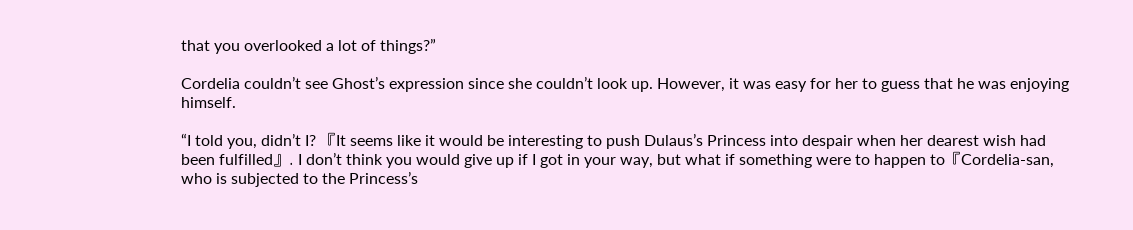that you overlooked a lot of things?”

Cordelia couldn’t see Ghost’s expression since she couldn’t look up. However, it was easy for her to guess that he was enjoying himself.

“I told you, didn’t I? 『It seems like it would be interesting to push Dulaus’s Princess into despair when her dearest wish had been fulfilled』. I don’t think you would give up if I got in your way, but what if something were to happen to『Cordelia-san, who is subjected to the Princess’s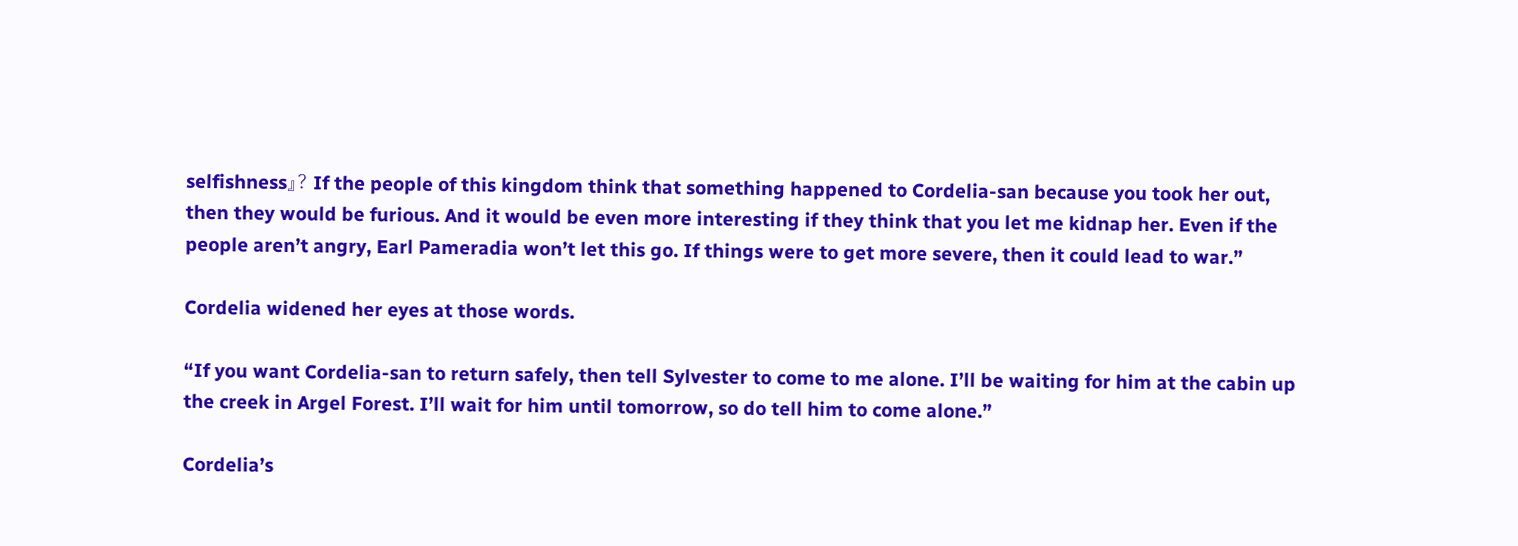selfishness』? If the people of this kingdom think that something happened to Cordelia-san because you took her out, then they would be furious. And it would be even more interesting if they think that you let me kidnap her. Even if the people aren’t angry, Earl Pameradia won’t let this go. If things were to get more severe, then it could lead to war.”

Cordelia widened her eyes at those words.

“If you want Cordelia-san to return safely, then tell Sylvester to come to me alone. I’ll be waiting for him at the cabin up the creek in Argel Forest. I’ll wait for him until tomorrow, so do tell him to come alone.”

Cordelia’s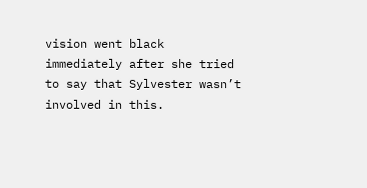vision went black immediately after she tried to say that Sylvester wasn’t involved in this.